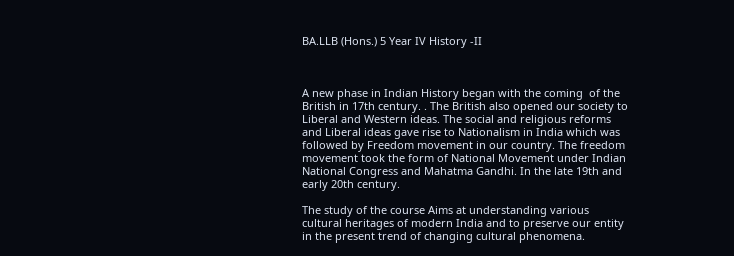BA.LLB (Hons.) 5 Year IV History -II



A new phase in Indian History began with the coming  of the British in 17th century. . The British also opened our society to Liberal and Western ideas. The social and religious reforms and Liberal ideas gave rise to Nationalism in India which was followed by Freedom movement in our country. The freedom movement took the form of National Movement under Indian National Congress and Mahatma Gandhi. In the late 19th and early 20th century.

The study of the course Aims at understanding various cultural heritages of modern India and to preserve our entity in the present trend of changing cultural phenomena.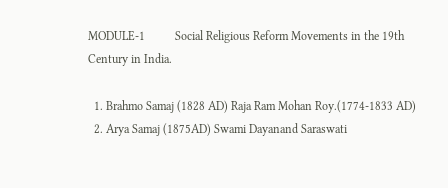MODULE-1          Social Religious Reform Movements in the 19th Century in India.

  1. Brahmo Samaj (1828 AD) Raja Ram Mohan Roy.(1774-1833 AD)
  2. Arya Samaj (1875AD) Swami Dayanand Saraswati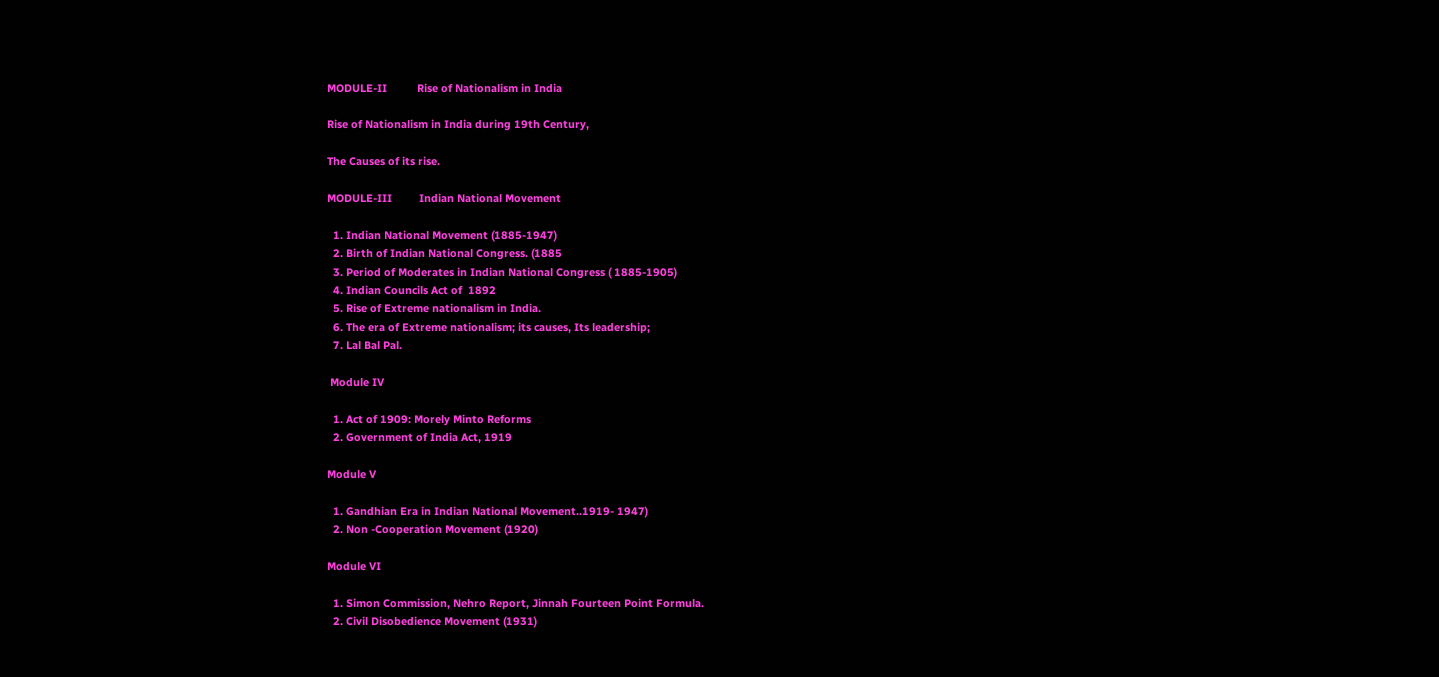MODULE-II          Rise of Nationalism in India

Rise of Nationalism in India during 19th Century,

The Causes of its rise.

MODULE-III         Indian National Movement

  1. Indian National Movement (1885-1947)
  2. Birth of Indian National Congress. (1885
  3. Period of Moderates in Indian National Congress ( 1885-1905)
  4. Indian Councils Act of  1892
  5. Rise of Extreme nationalism in India.
  6. The era of Extreme nationalism; its causes, Its leadership;
  7. Lal Bal Pal.

 Module IV

  1. Act of 1909: Morely Minto Reforms
  2. Government of India Act, 1919

Module V

  1. Gandhian Era in Indian National Movement..1919- 1947)
  2. Non -Cooperation Movement (1920)

Module VI

  1. Simon Commission, Nehro Report, Jinnah Fourteen Point Formula.
  2. Civil Disobedience Movement (1931)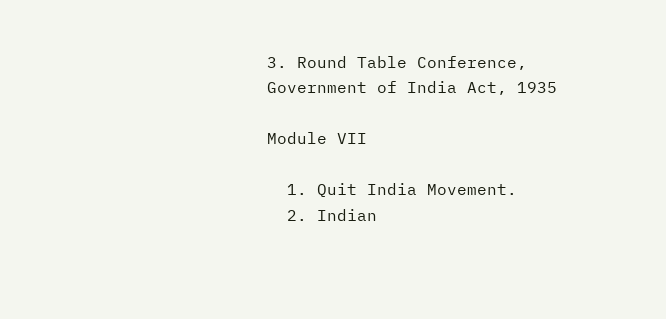3. Round Table Conference, Government of India Act, 1935

Module VII

  1. Quit India Movement.
  2. Indian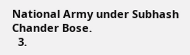National Army under Subhash Chander Bose.
  3.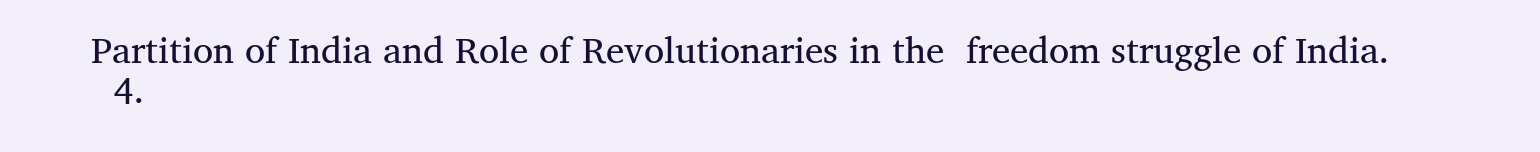Partition of India and Role of Revolutionaries in the  freedom struggle of India.
  4.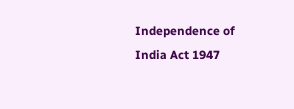Independence of India Act 1947